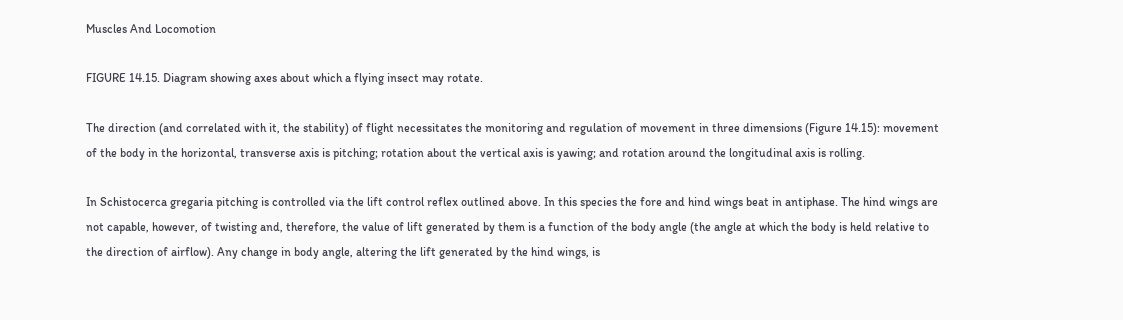Muscles And Locomotion

FIGURE 14.15. Diagram showing axes about which a flying insect may rotate.

The direction (and correlated with it, the stability) of flight necessitates the monitoring and regulation of movement in three dimensions (Figure 14.15): movement of the body in the horizontal, transverse axis is pitching; rotation about the vertical axis is yawing; and rotation around the longitudinal axis is rolling.

In Schistocerca gregaria pitching is controlled via the lift control reflex outlined above. In this species the fore and hind wings beat in antiphase. The hind wings are not capable, however, of twisting and, therefore, the value of lift generated by them is a function of the body angle (the angle at which the body is held relative to the direction of airflow). Any change in body angle, altering the lift generated by the hind wings, is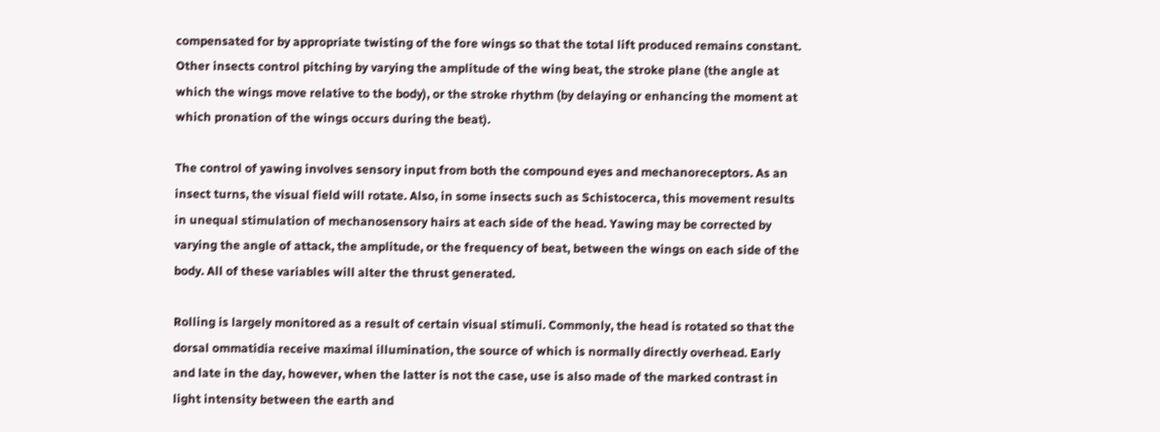compensated for by appropriate twisting of the fore wings so that the total lift produced remains constant. Other insects control pitching by varying the amplitude of the wing beat, the stroke plane (the angle at which the wings move relative to the body), or the stroke rhythm (by delaying or enhancing the moment at which pronation of the wings occurs during the beat).

The control of yawing involves sensory input from both the compound eyes and mechanoreceptors. As an insect turns, the visual field will rotate. Also, in some insects such as Schistocerca, this movement results in unequal stimulation of mechanosensory hairs at each side of the head. Yawing may be corrected by varying the angle of attack, the amplitude, or the frequency of beat, between the wings on each side of the body. All of these variables will alter the thrust generated.

Rolling is largely monitored as a result of certain visual stimuli. Commonly, the head is rotated so that the dorsal ommatidia receive maximal illumination, the source of which is normally directly overhead. Early and late in the day, however, when the latter is not the case, use is also made of the marked contrast in light intensity between the earth and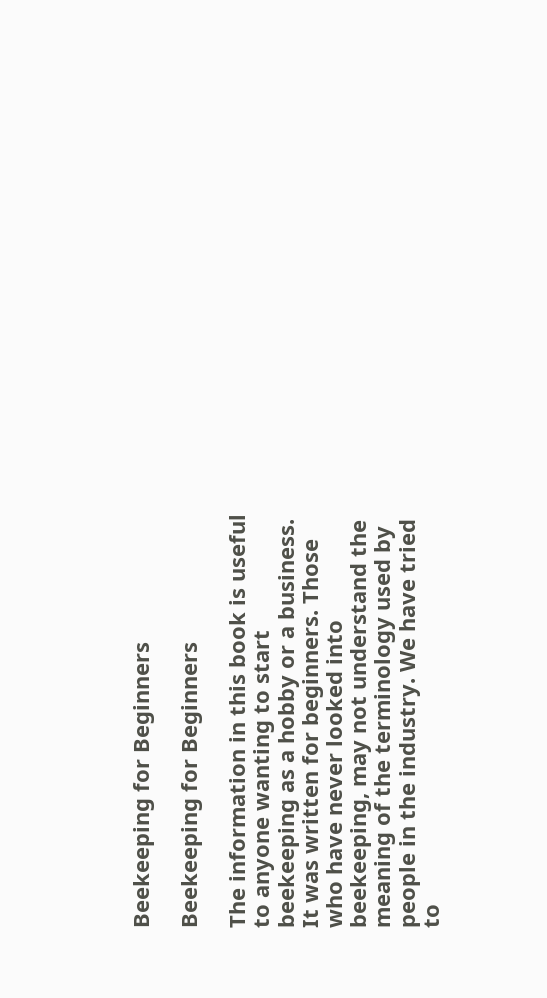Beekeeping for Beginners

Beekeeping for Beginners

The information in this book is useful to anyone wanting to start beekeeping as a hobby or a business. It was written for beginners. Those who have never looked into beekeeping, may not understand the meaning of the terminology used by people in the industry. We have tried to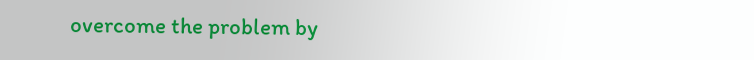overcome the problem by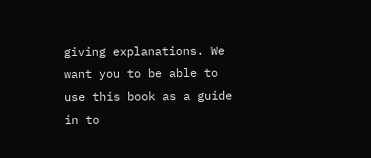giving explanations. We want you to be able to use this book as a guide in to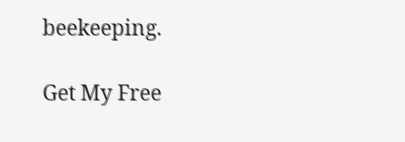beekeeping.

Get My Free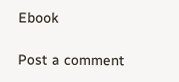Ebook

Post a comment